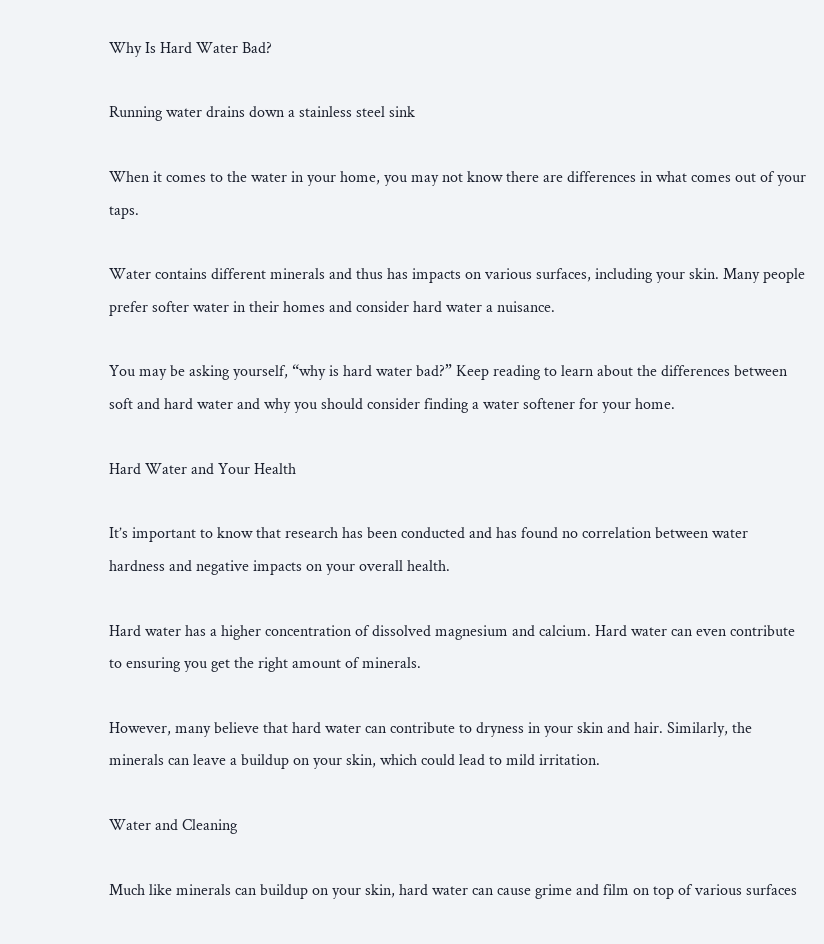Why Is Hard Water Bad?

Running water drains down a stainless steel sink

When it comes to the water in your home, you may not know there are differences in what comes out of your taps.

Water contains different minerals and thus has impacts on various surfaces, including your skin. Many people prefer softer water in their homes and consider hard water a nuisance.

You may be asking yourself, “why is hard water bad?” Keep reading to learn about the differences between soft and hard water and why you should consider finding a water softener for your home.

Hard Water and Your Health

It’s important to know that research has been conducted and has found no correlation between water hardness and negative impacts on your overall health.

Hard water has a higher concentration of dissolved magnesium and calcium. Hard water can even contribute to ensuring you get the right amount of minerals.

However, many believe that hard water can contribute to dryness in your skin and hair. Similarly, the minerals can leave a buildup on your skin, which could lead to mild irritation.

Water and Cleaning

Much like minerals can buildup on your skin, hard water can cause grime and film on top of various surfaces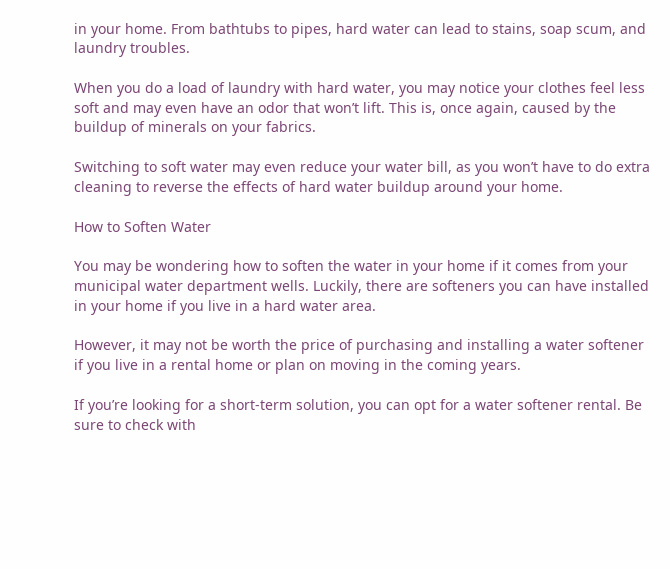in your home. From bathtubs to pipes, hard water can lead to stains, soap scum, and laundry troubles.

When you do a load of laundry with hard water, you may notice your clothes feel less soft and may even have an odor that won’t lift. This is, once again, caused by the buildup of minerals on your fabrics.

Switching to soft water may even reduce your water bill, as you won’t have to do extra cleaning to reverse the effects of hard water buildup around your home.

How to Soften Water

You may be wondering how to soften the water in your home if it comes from your municipal water department wells. Luckily, there are softeners you can have installed in your home if you live in a hard water area.

However, it may not be worth the price of purchasing and installing a water softener if you live in a rental home or plan on moving in the coming years.

If you’re looking for a short-term solution, you can opt for a water softener rental. Be sure to check with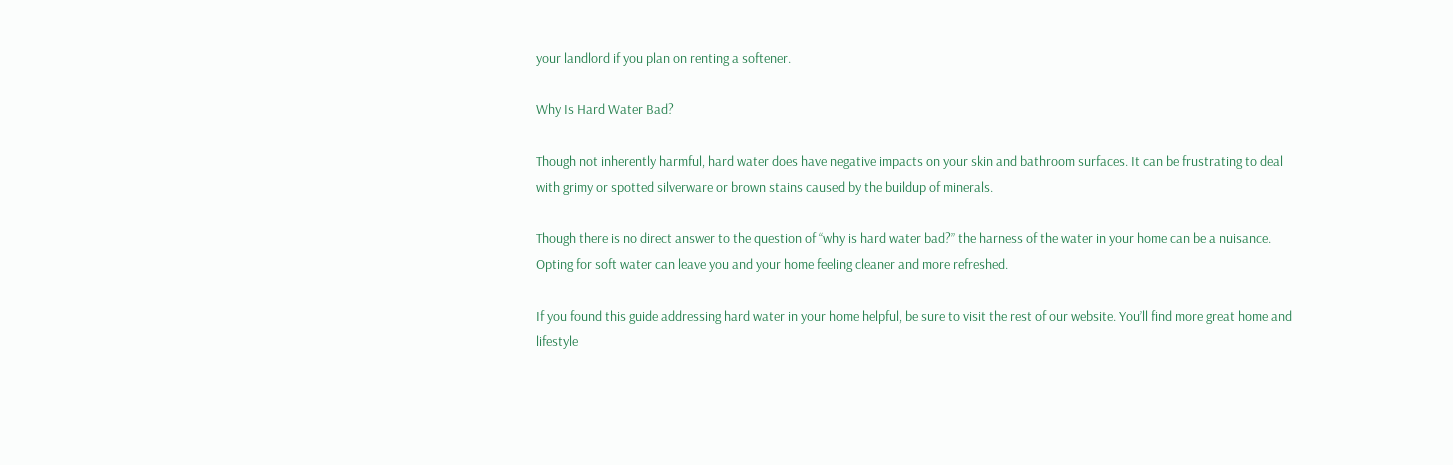your landlord if you plan on renting a softener.

Why Is Hard Water Bad?

Though not inherently harmful, hard water does have negative impacts on your skin and bathroom surfaces. It can be frustrating to deal with grimy or spotted silverware or brown stains caused by the buildup of minerals.

Though there is no direct answer to the question of “why is hard water bad?” the harness of the water in your home can be a nuisance. Opting for soft water can leave you and your home feeling cleaner and more refreshed.

If you found this guide addressing hard water in your home helpful, be sure to visit the rest of our website. You’ll find more great home and lifestyle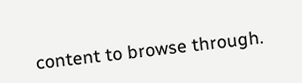content to browse through.